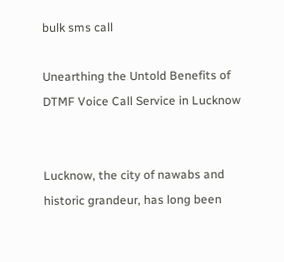bulk sms call

Unearthing the Untold Benefits of DTMF Voice Call Service in Lucknow


Lucknow, the city of nawabs and historic grandeur, has long been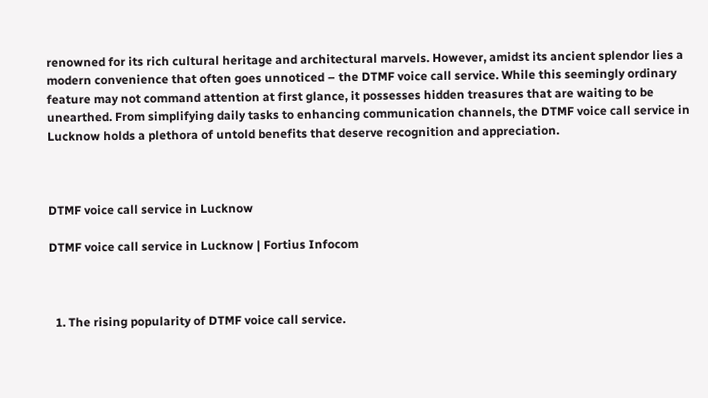renowned for its rich cultural heritage and architectural marvels. However, amidst its ancient splendor lies a modern convenience that often goes unnoticed – the DTMF voice call service. While this seemingly ordinary feature may not command attention at first glance, it possesses hidden treasures that are waiting to be unearthed. From simplifying daily tasks to enhancing communication channels, the DTMF voice call service in Lucknow holds a plethora of untold benefits that deserve recognition and appreciation.



DTMF voice call service in Lucknow

DTMF voice call service in Lucknow | Fortius Infocom



  1. The rising popularity of DTMF voice call service.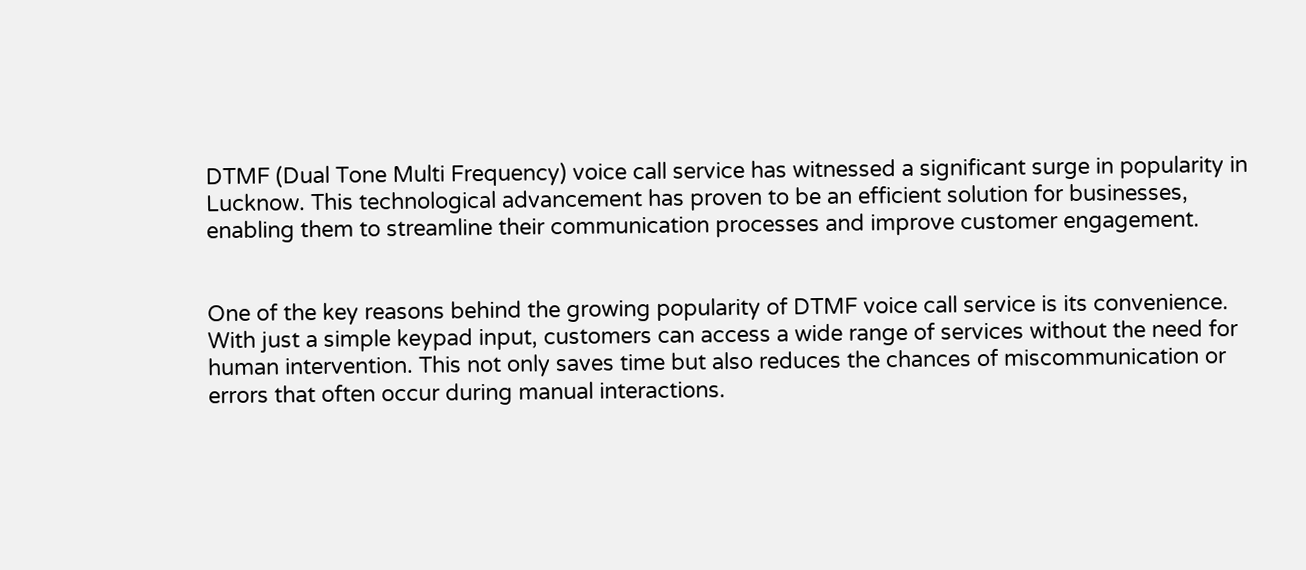DTMF (Dual Tone Multi Frequency) voice call service has witnessed a significant surge in popularity in Lucknow. This technological advancement has proven to be an efficient solution for businesses, enabling them to streamline their communication processes and improve customer engagement.


One of the key reasons behind the growing popularity of DTMF voice call service is its convenience. With just a simple keypad input, customers can access a wide range of services without the need for human intervention. This not only saves time but also reduces the chances of miscommunication or errors that often occur during manual interactions.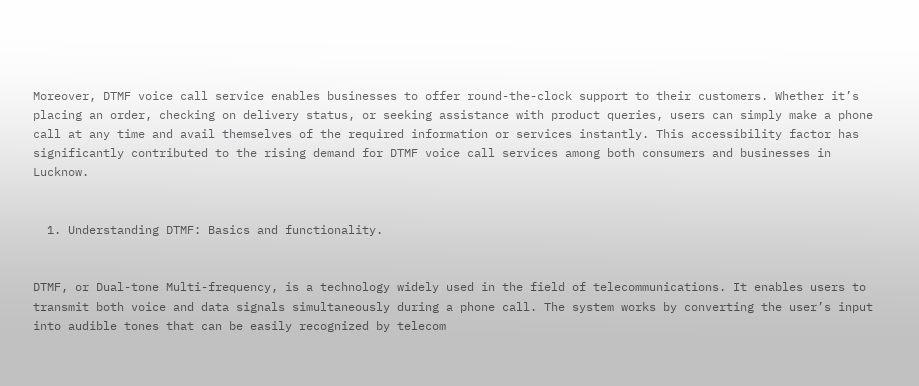Moreover, DTMF voice call service enables businesses to offer round-the-clock support to their customers. Whether it’s placing an order, checking on delivery status, or seeking assistance with product queries, users can simply make a phone call at any time and avail themselves of the required information or services instantly. This accessibility factor has significantly contributed to the rising demand for DTMF voice call services among both consumers and businesses in Lucknow.


  1. Understanding DTMF: Basics and functionality.


DTMF, or Dual-tone Multi-frequency, is a technology widely used in the field of telecommunications. It enables users to transmit both voice and data signals simultaneously during a phone call. The system works by converting the user’s input into audible tones that can be easily recognized by telecom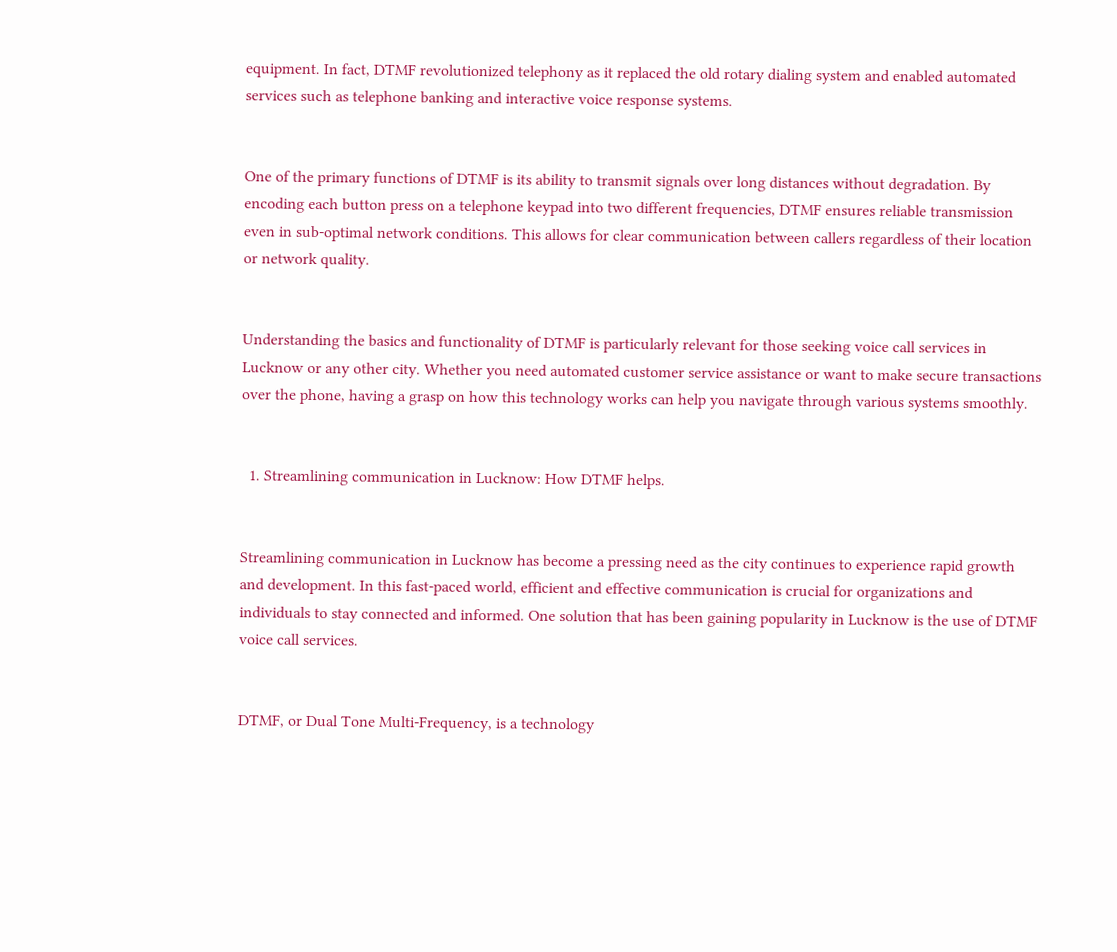equipment. In fact, DTMF revolutionized telephony as it replaced the old rotary dialing system and enabled automated services such as telephone banking and interactive voice response systems.


One of the primary functions of DTMF is its ability to transmit signals over long distances without degradation. By encoding each button press on a telephone keypad into two different frequencies, DTMF ensures reliable transmission even in sub-optimal network conditions. This allows for clear communication between callers regardless of their location or network quality.


Understanding the basics and functionality of DTMF is particularly relevant for those seeking voice call services in Lucknow or any other city. Whether you need automated customer service assistance or want to make secure transactions over the phone, having a grasp on how this technology works can help you navigate through various systems smoothly.


  1. Streamlining communication in Lucknow: How DTMF helps.


Streamlining communication in Lucknow has become a pressing need as the city continues to experience rapid growth and development. In this fast-paced world, efficient and effective communication is crucial for organizations and individuals to stay connected and informed. One solution that has been gaining popularity in Lucknow is the use of DTMF voice call services.


DTMF, or Dual Tone Multi-Frequency, is a technology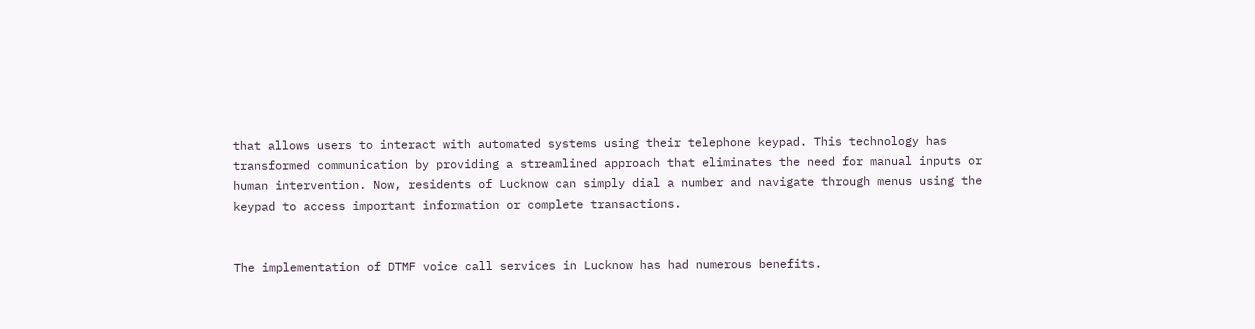that allows users to interact with automated systems using their telephone keypad. This technology has transformed communication by providing a streamlined approach that eliminates the need for manual inputs or human intervention. Now, residents of Lucknow can simply dial a number and navigate through menus using the keypad to access important information or complete transactions.


The implementation of DTMF voice call services in Lucknow has had numerous benefits.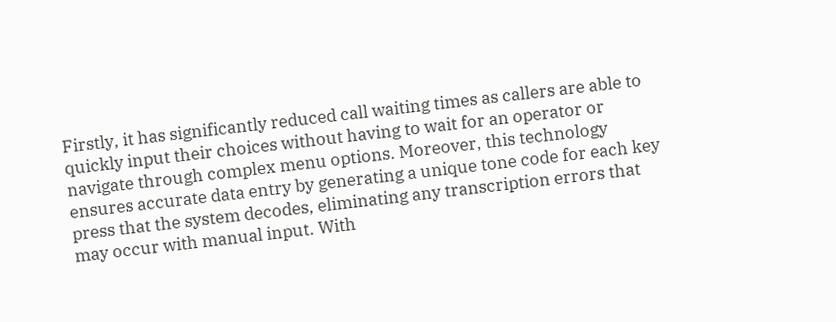Firstly, it has significantly reduced call waiting times as callers are able to quickly input their choices without having to wait for an operator or navigate through complex menu options. Moreover, this technology ensures accurate data entry by generating a unique tone code for each key press that the system decodes, eliminating any transcription errors that may occur with manual input. With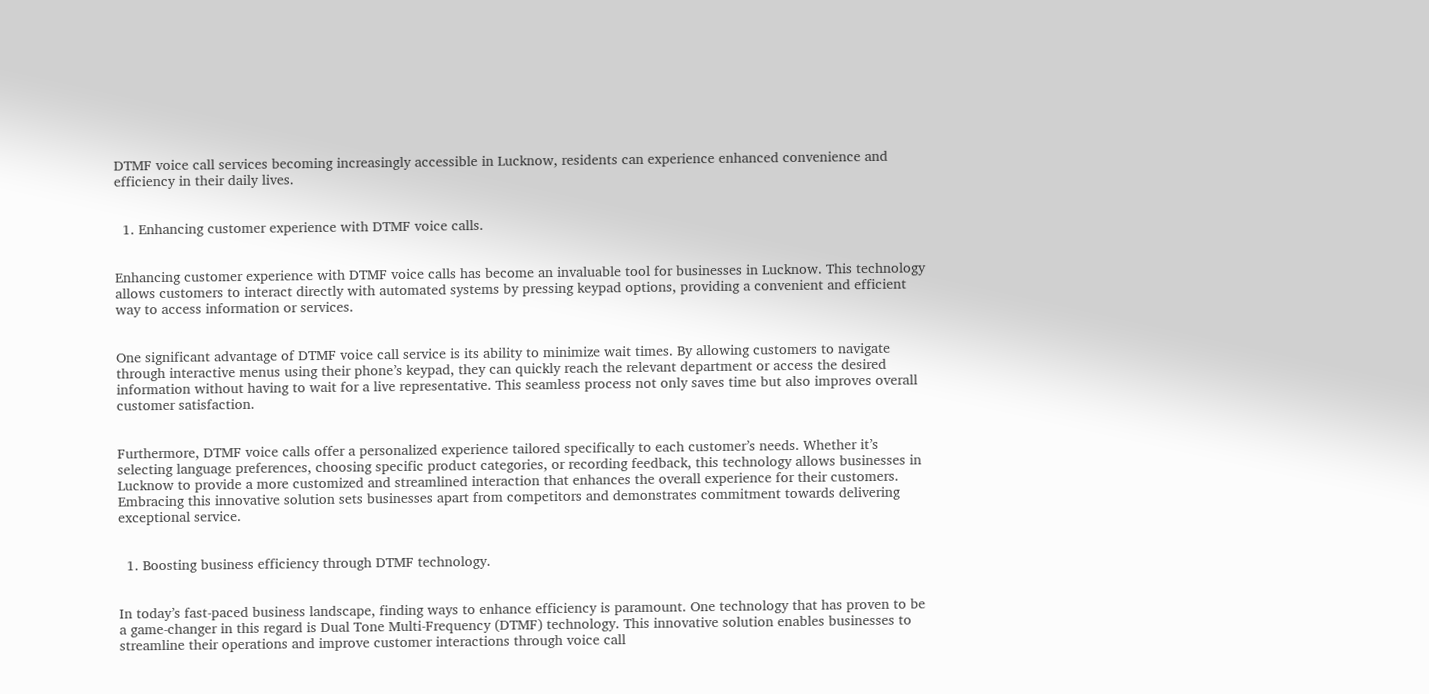DTMF voice call services becoming increasingly accessible in Lucknow, residents can experience enhanced convenience and efficiency in their daily lives.


  1. Enhancing customer experience with DTMF voice calls.


Enhancing customer experience with DTMF voice calls has become an invaluable tool for businesses in Lucknow. This technology allows customers to interact directly with automated systems by pressing keypad options, providing a convenient and efficient way to access information or services.


One significant advantage of DTMF voice call service is its ability to minimize wait times. By allowing customers to navigate through interactive menus using their phone’s keypad, they can quickly reach the relevant department or access the desired information without having to wait for a live representative. This seamless process not only saves time but also improves overall customer satisfaction.


Furthermore, DTMF voice calls offer a personalized experience tailored specifically to each customer’s needs. Whether it’s selecting language preferences, choosing specific product categories, or recording feedback, this technology allows businesses in Lucknow to provide a more customized and streamlined interaction that enhances the overall experience for their customers. Embracing this innovative solution sets businesses apart from competitors and demonstrates commitment towards delivering exceptional service.


  1. Boosting business efficiency through DTMF technology.


In today’s fast-paced business landscape, finding ways to enhance efficiency is paramount. One technology that has proven to be a game-changer in this regard is Dual Tone Multi-Frequency (DTMF) technology. This innovative solution enables businesses to streamline their operations and improve customer interactions through voice call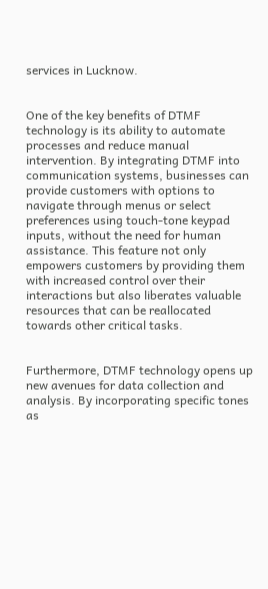services in Lucknow.


One of the key benefits of DTMF technology is its ability to automate processes and reduce manual intervention. By integrating DTMF into communication systems, businesses can provide customers with options to navigate through menus or select preferences using touch-tone keypad inputs, without the need for human assistance. This feature not only empowers customers by providing them with increased control over their interactions but also liberates valuable resources that can be reallocated towards other critical tasks.


Furthermore, DTMF technology opens up new avenues for data collection and analysis. By incorporating specific tones as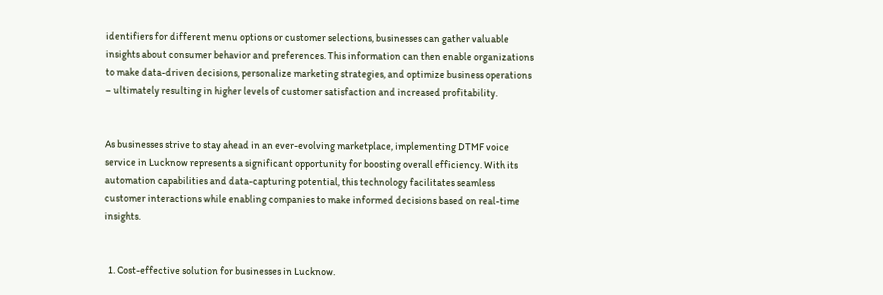identifiers for different menu options or customer selections, businesses can gather valuable insights about consumer behavior and preferences. This information can then enable organizations to make data-driven decisions, personalize marketing strategies, and optimize business operations – ultimately resulting in higher levels of customer satisfaction and increased profitability.


As businesses strive to stay ahead in an ever-evolving marketplace, implementing DTMF voice service in Lucknow represents a significant opportunity for boosting overall efficiency. With its automation capabilities and data-capturing potential, this technology facilitates seamless customer interactions while enabling companies to make informed decisions based on real-time insights.


  1. Cost-effective solution for businesses in Lucknow.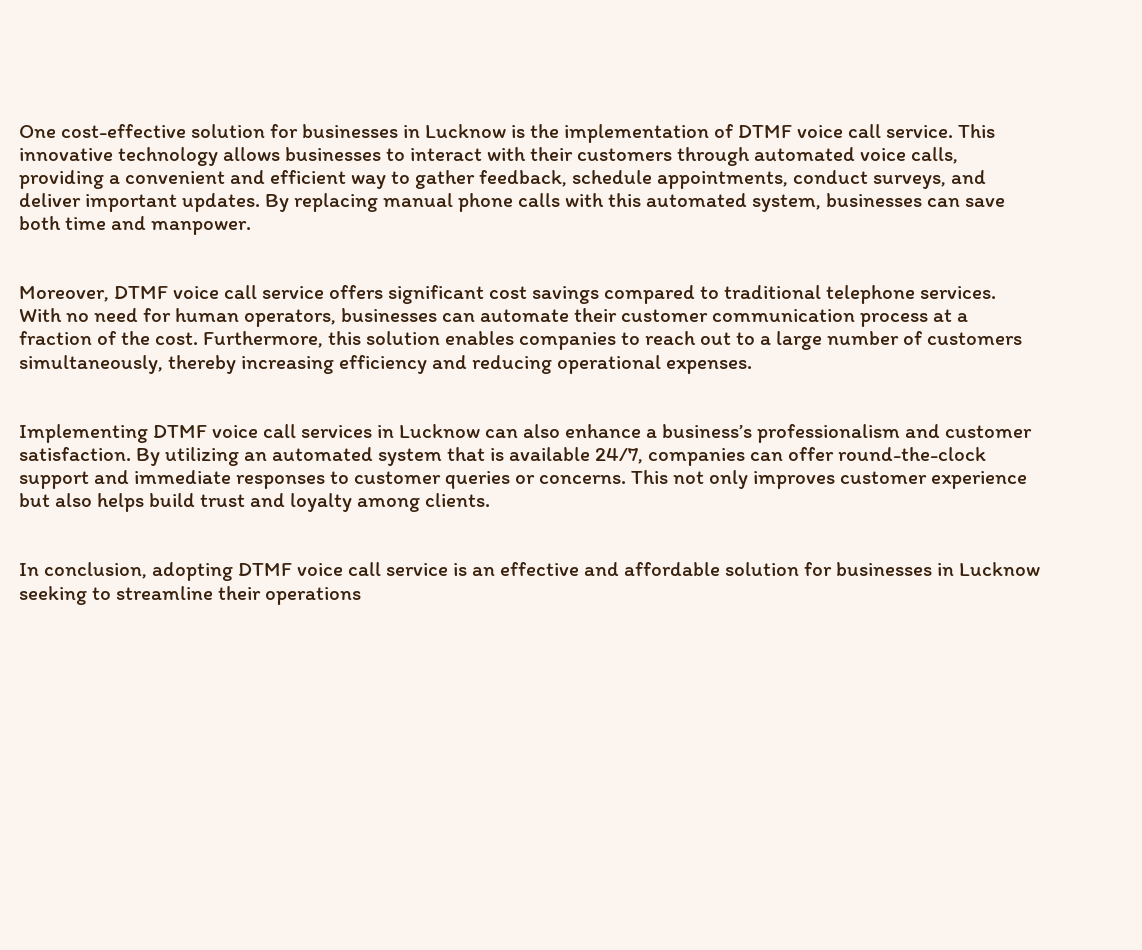One cost-effective solution for businesses in Lucknow is the implementation of DTMF voice call service. This innovative technology allows businesses to interact with their customers through automated voice calls, providing a convenient and efficient way to gather feedback, schedule appointments, conduct surveys, and deliver important updates. By replacing manual phone calls with this automated system, businesses can save both time and manpower.


Moreover, DTMF voice call service offers significant cost savings compared to traditional telephone services. With no need for human operators, businesses can automate their customer communication process at a fraction of the cost. Furthermore, this solution enables companies to reach out to a large number of customers simultaneously, thereby increasing efficiency and reducing operational expenses.


Implementing DTMF voice call services in Lucknow can also enhance a business’s professionalism and customer satisfaction. By utilizing an automated system that is available 24/7, companies can offer round-the-clock support and immediate responses to customer queries or concerns. This not only improves customer experience but also helps build trust and loyalty among clients.


In conclusion, adopting DTMF voice call service is an effective and affordable solution for businesses in Lucknow seeking to streamline their operations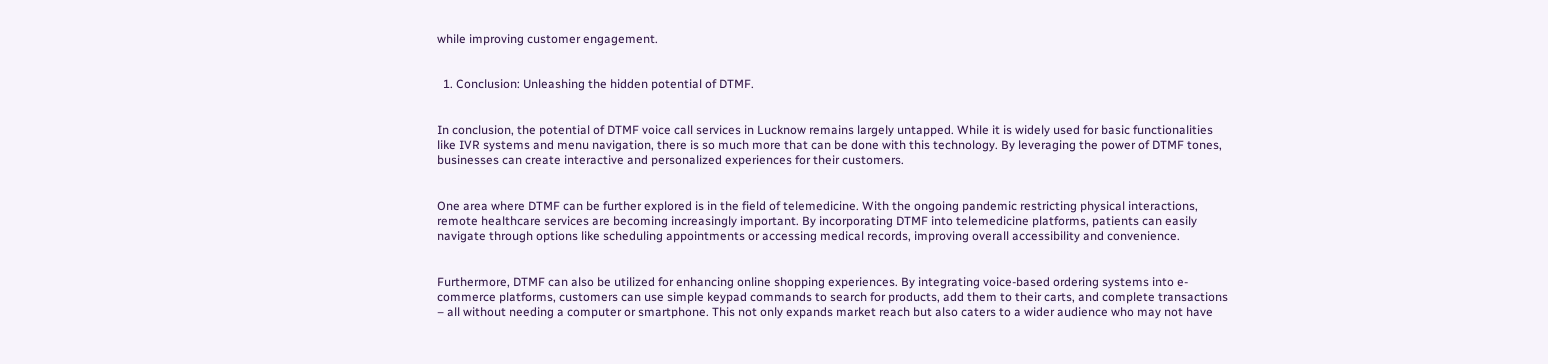while improving customer engagement.


  1. Conclusion: Unleashing the hidden potential of DTMF.


In conclusion, the potential of DTMF voice call services in Lucknow remains largely untapped. While it is widely used for basic functionalities like IVR systems and menu navigation, there is so much more that can be done with this technology. By leveraging the power of DTMF tones, businesses can create interactive and personalized experiences for their customers.


One area where DTMF can be further explored is in the field of telemedicine. With the ongoing pandemic restricting physical interactions, remote healthcare services are becoming increasingly important. By incorporating DTMF into telemedicine platforms, patients can easily navigate through options like scheduling appointments or accessing medical records, improving overall accessibility and convenience.


Furthermore, DTMF can also be utilized for enhancing online shopping experiences. By integrating voice-based ordering systems into e-commerce platforms, customers can use simple keypad commands to search for products, add them to their carts, and complete transactions – all without needing a computer or smartphone. This not only expands market reach but also caters to a wider audience who may not have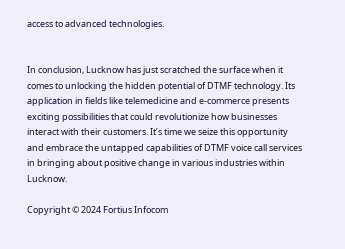access to advanced technologies.


In conclusion, Lucknow has just scratched the surface when it comes to unlocking the hidden potential of DTMF technology. Its application in fields like telemedicine and e-commerce presents exciting possibilities that could revolutionize how businesses interact with their customers. It’s time we seize this opportunity and embrace the untapped capabilities of DTMF voice call services in bringing about positive change in various industries within Lucknow.

Copyright © 2024 Fortius Infocom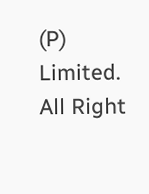(P) Limited. All Right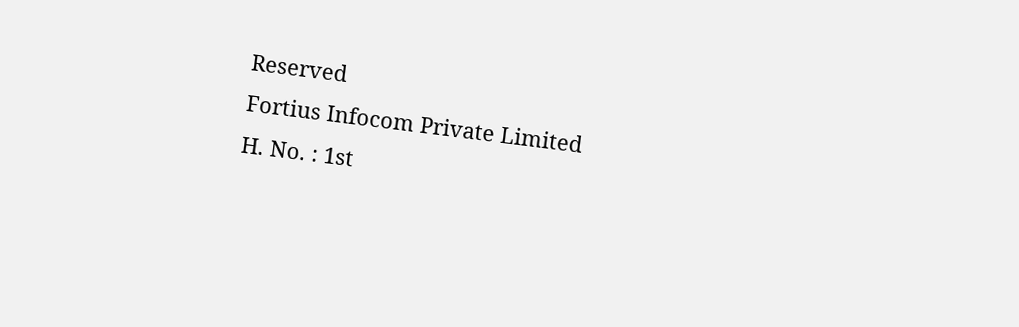Reserved
Fortius Infocom Private Limited
H. No. : 1st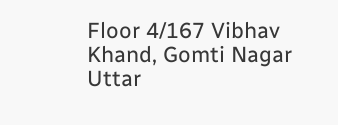Floor 4/167 Vibhav Khand, Gomti Nagar
Uttar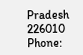Pradesh 226010
Phone: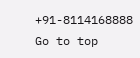+91-8114168888
Go to top